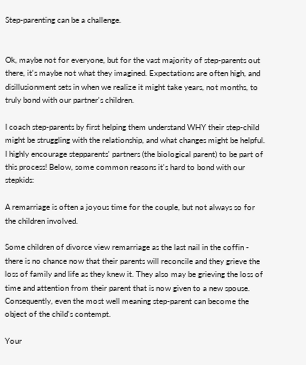Step-parenting can be a challenge.


Ok, maybe not for everyone, but for the vast majority of step-parents out there, it's maybe not what they imagined. Expectations are often high, and disillusionment sets in when we realize it might take years, not months, to truly bond with our partner's children.

I coach step-parents by first helping them understand WHY their step-child might be struggling with the relationship, and what changes might be helpful. I highly encourage stepparents' partners (the biological parent) to be part of this process! Below, some common reasons it's hard to bond with our stepkids:

A remarriage is often a joyous time for the couple, but not always so for the children involved.

Some children of divorce view remarriage as the last nail in the coffin - there is no chance now that their parents will reconcile and they grieve the loss of family and life as they knew it. They also may be grieving the loss of time and attention from their parent that is now given to a new spouse. Consequently, even the most well meaning step-parent can become the object of the child's contempt.

Your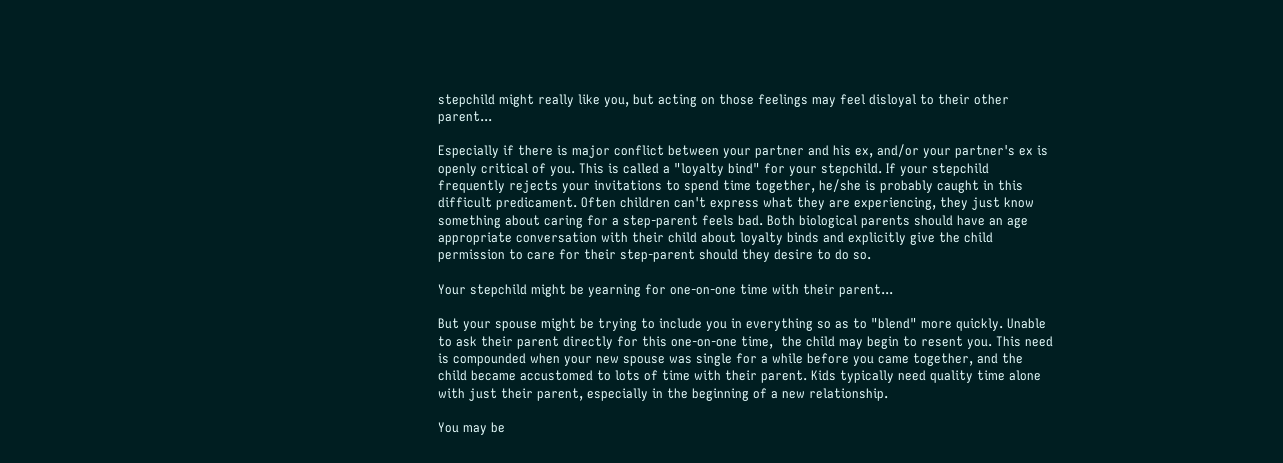stepchild might really like you, but acting on those feelings may feel disloyal to their other parent...

Especially if there is major conflict between your partner and his ex, and/or your partner's ex is openly critical of you. This is called a "loyalty bind" for your stepchild. If your stepchild frequently rejects your invitations to spend time together, he/she is probably caught in this difficult predicament. Often children can't express what they are experiencing, they just know something about caring for a step-parent feels bad. Both biological parents should have an age appropriate conversation with their child about loyalty binds and explicitly give the child permission to care for their step-parent should they desire to do so.

Your stepchild might be yearning for one-on-one time with their parent...

But your spouse might be trying to include you in everything so as to "blend" more quickly. Unable to ask their parent directly for this one-on-one time,  the child may begin to resent you. This need is compounded when your new spouse was single for a while before you came together, and the child became accustomed to lots of time with their parent. Kids typically need quality time alone with just their parent, especially in the beginning of a new relationship.

You may be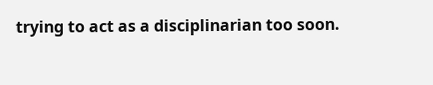trying to act as a disciplinarian too soon.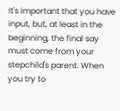It's important that you have input, but, at least in the beginning, the final say must come from your stepchild's parent. When you try to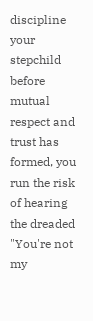discipline your stepchild before mutual respect and trust has formed, you run the risk of hearing the dreaded "You're not my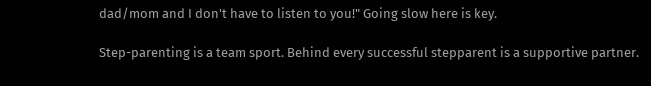dad/mom and I don't have to listen to you!" Going slow here is key.

Step-parenting is a team sport. Behind every successful stepparent is a supportive partner.